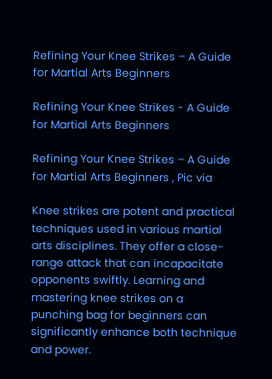Refining Your Knee Strikes – A Guide for Martial Arts Beginners

Refining Your Knee Strikes - A Guide for Martial Arts Beginners

Refining Your Knee Strikes – A Guide for Martial Arts Beginners , Pic via

Knee strikes are potent and practical techniques used in various martial arts disciplines. They offer a close-range attack that can incapacitate opponents swiftly. Learning and mastering knee strikes on a punching bag for beginners can significantly enhance both technique and power.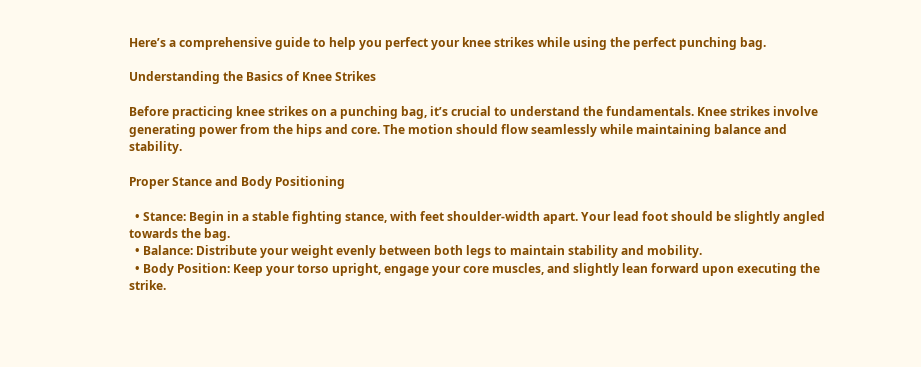Here’s a comprehensive guide to help you perfect your knee strikes while using the perfect punching bag.

Understanding the Basics of Knee Strikes

Before practicing knee strikes on a punching bag, it’s crucial to understand the fundamentals. Knee strikes involve generating power from the hips and core. The motion should flow seamlessly while maintaining balance and stability.

Proper Stance and Body Positioning

  • Stance: Begin in a stable fighting stance, with feet shoulder-width apart. Your lead foot should be slightly angled towards the bag.
  • Balance: Distribute your weight evenly between both legs to maintain stability and mobility.
  • Body Position: Keep your torso upright, engage your core muscles, and slightly lean forward upon executing the strike.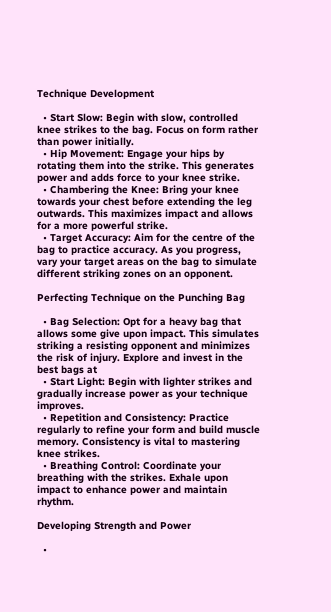Technique Development

  • Start Slow: Begin with slow, controlled knee strikes to the bag. Focus on form rather than power initially.
  • Hip Movement: Engage your hips by rotating them into the strike. This generates power and adds force to your knee strike.
  • Chambering the Knee: Bring your knee towards your chest before extending the leg outwards. This maximizes impact and allows for a more powerful strike.
  • Target Accuracy: Aim for the centre of the bag to practice accuracy. As you progress, vary your target areas on the bag to simulate different striking zones on an opponent.

Perfecting Technique on the Punching Bag

  • Bag Selection: Opt for a heavy bag that allows some give upon impact. This simulates striking a resisting opponent and minimizes the risk of injury. Explore and invest in the best bags at
  • Start Light: Begin with lighter strikes and gradually increase power as your technique improves.
  • Repetition and Consistency: Practice regularly to refine your form and build muscle memory. Consistency is vital to mastering knee strikes.
  • Breathing Control: Coordinate your breathing with the strikes. Exhale upon impact to enhance power and maintain rhythm.

Developing Strength and Power

  •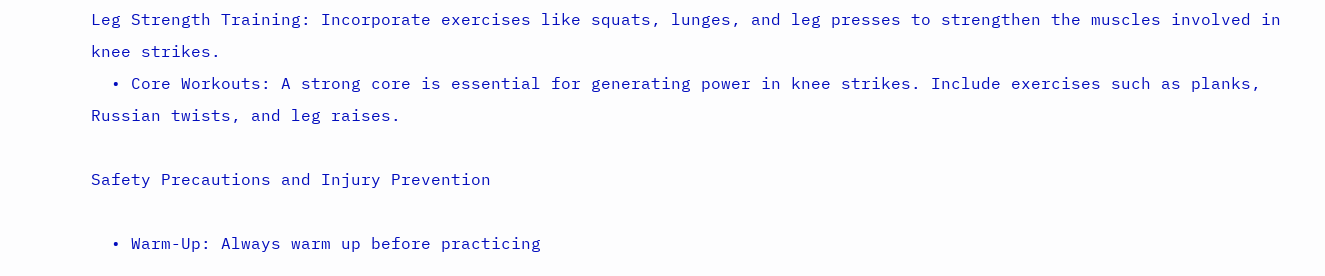Leg Strength Training: Incorporate exercises like squats, lunges, and leg presses to strengthen the muscles involved in knee strikes.
  • Core Workouts: A strong core is essential for generating power in knee strikes. Include exercises such as planks, Russian twists, and leg raises.

Safety Precautions and Injury Prevention

  • Warm-Up: Always warm up before practicing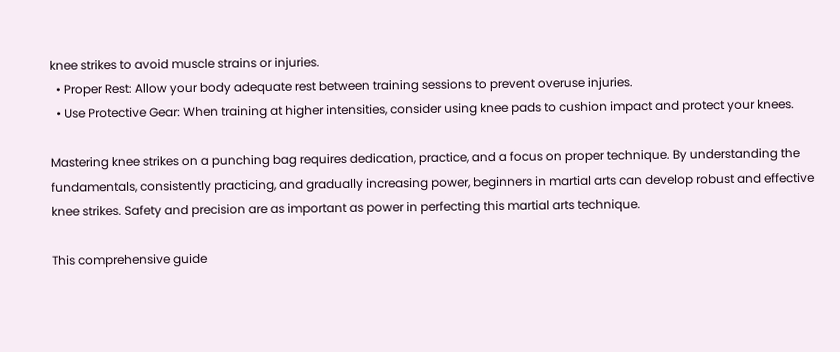knee strikes to avoid muscle strains or injuries.
  • Proper Rest: Allow your body adequate rest between training sessions to prevent overuse injuries.
  • Use Protective Gear: When training at higher intensities, consider using knee pads to cushion impact and protect your knees.

Mastering knee strikes on a punching bag requires dedication, practice, and a focus on proper technique. By understanding the fundamentals, consistently practicing, and gradually increasing power, beginners in martial arts can develop robust and effective knee strikes. Safety and precision are as important as power in perfecting this martial arts technique.

This comprehensive guide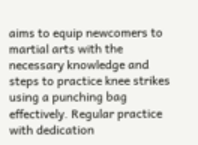aims to equip newcomers to martial arts with the necessary knowledge and steps to practice knee strikes using a punching bag effectively. Regular practice with dedication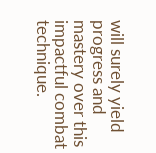will surely yield progress and mastery over this impactful combat technique.